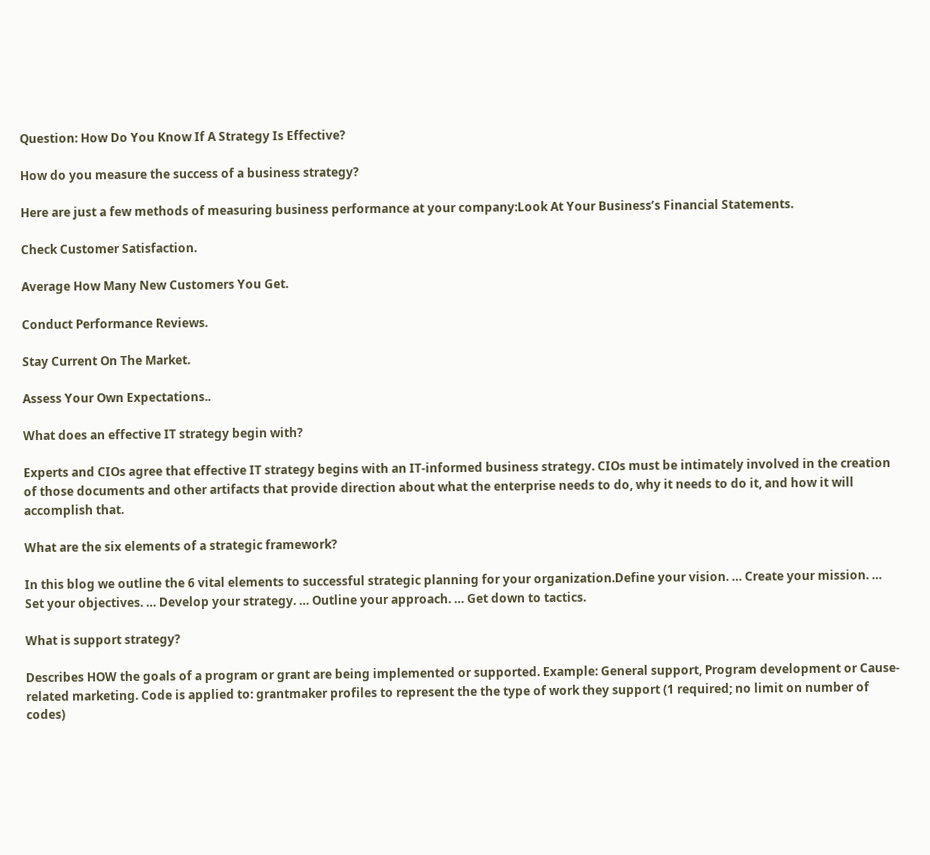Question: How Do You Know If A Strategy Is Effective?

How do you measure the success of a business strategy?

Here are just a few methods of measuring business performance at your company:Look At Your Business’s Financial Statements.

Check Customer Satisfaction.

Average How Many New Customers You Get.

Conduct Performance Reviews.

Stay Current On The Market.

Assess Your Own Expectations..

What does an effective IT strategy begin with?

Experts and CIOs agree that effective IT strategy begins with an IT-informed business strategy. CIOs must be intimately involved in the creation of those documents and other artifacts that provide direction about what the enterprise needs to do, why it needs to do it, and how it will accomplish that.

What are the six elements of a strategic framework?

In this blog we outline the 6 vital elements to successful strategic planning for your organization.Define your vision. … Create your mission. … Set your objectives. … Develop your strategy. … Outline your approach. … Get down to tactics.

What is support strategy?

Describes HOW the goals of a program or grant are being implemented or supported. Example: General support, Program development or Cause-related marketing. Code is applied to: grantmaker profiles to represent the the type of work they support (1 required; no limit on number of codes)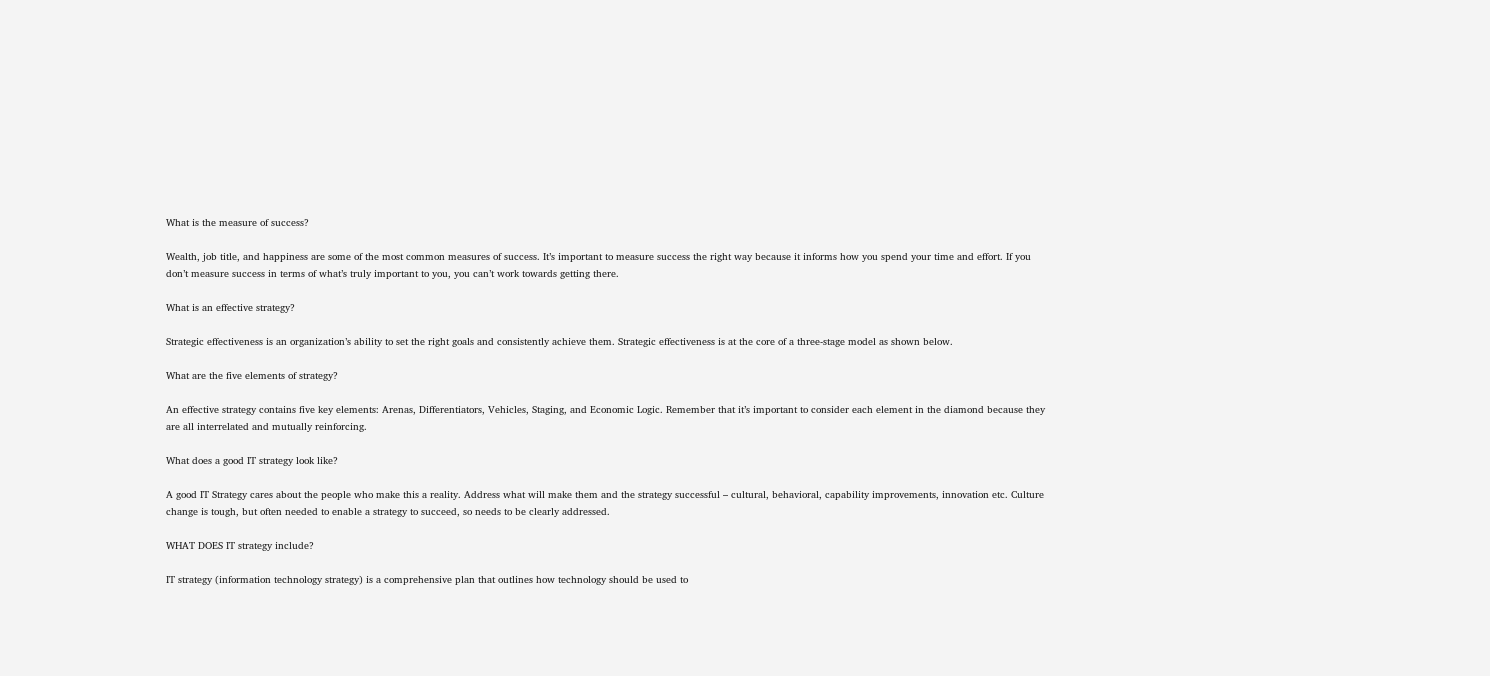What is the measure of success?

Wealth, job title, and happiness are some of the most common measures of success. It’s important to measure success the right way because it informs how you spend your time and effort. If you don’t measure success in terms of what’s truly important to you, you can’t work towards getting there.

What is an effective strategy?

Strategic effectiveness is an organization’s ability to set the right goals and consistently achieve them. Strategic effectiveness is at the core of a three-stage model as shown below.

What are the five elements of strategy?

An effective strategy contains five key elements: Arenas, Differentiators, Vehicles, Staging, and Economic Logic. Remember that it’s important to consider each element in the diamond because they are all interrelated and mutually reinforcing.

What does a good IT strategy look like?

A good IT Strategy cares about the people who make this a reality. Address what will make them and the strategy successful – cultural, behavioral, capability improvements, innovation etc. Culture change is tough, but often needed to enable a strategy to succeed, so needs to be clearly addressed.

WHAT DOES IT strategy include?

IT strategy (information technology strategy) is a comprehensive plan that outlines how technology should be used to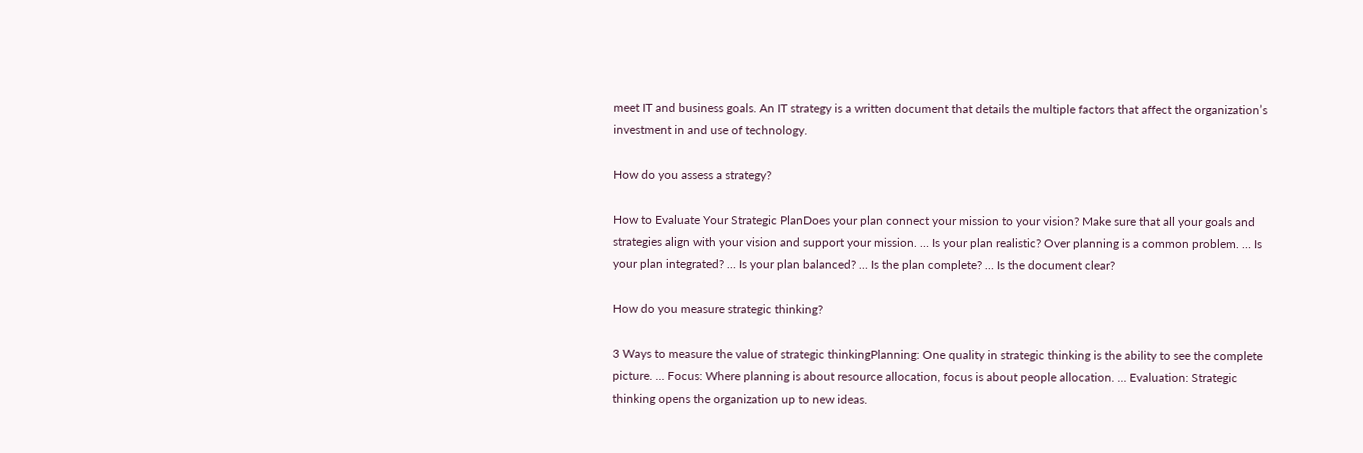meet IT and business goals. An IT strategy is a written document that details the multiple factors that affect the organization’s investment in and use of technology.

How do you assess a strategy?

How to Evaluate Your Strategic PlanDoes your plan connect your mission to your vision? Make sure that all your goals and strategies align with your vision and support your mission. … Is your plan realistic? Over planning is a common problem. … Is your plan integrated? … Is your plan balanced? … Is the plan complete? … Is the document clear?

How do you measure strategic thinking?

3 Ways to measure the value of strategic thinkingPlanning: One quality in strategic thinking is the ability to see the complete picture. … Focus: Where planning is about resource allocation, focus is about people allocation. … Evaluation: Strategic thinking opens the organization up to new ideas.